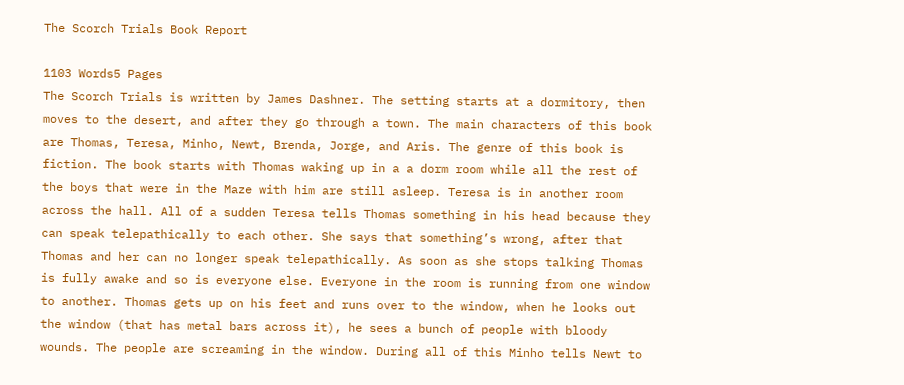The Scorch Trials Book Report

1103 Words5 Pages
The Scorch Trials is written by James Dashner. The setting starts at a dormitory, then moves to the desert, and after they go through a town. The main characters of this book are Thomas, Teresa, Minho, Newt, Brenda, Jorge, and Aris. The genre of this book is fiction. The book starts with Thomas waking up in a a dorm room while all the rest of the boys that were in the Maze with him are still asleep. Teresa is in another room across the hall. All of a sudden Teresa tells Thomas something in his head because they can speak telepathically to each other. She says that something’s wrong, after that Thomas and her can no longer speak telepathically. As soon as she stops talking Thomas is fully awake and so is everyone else. Everyone in the room is running from one window to another. Thomas gets up on his feet and runs over to the window, when he looks out the window (that has metal bars across it), he sees a bunch of people with bloody wounds. The people are screaming in the window. During all of this Minho tells Newt to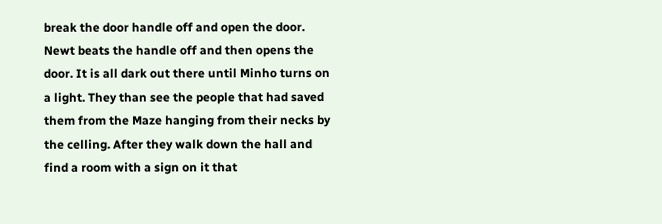break the door handle off and open the door. Newt beats the handle off and then opens the door. It is all dark out there until Minho turns on a light. They than see the people that had saved them from the Maze hanging from their necks by the celling. After they walk down the hall and find a room with a sign on it that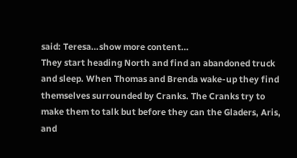said: Teresa…show more content…
They start heading North and find an abandoned truck and sleep. When Thomas and Brenda wake-up they find themselves surrounded by Cranks. The Cranks try to make them to talk but before they can the Gladers, Aris, and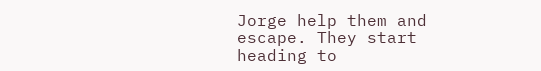Jorge help them and escape. They start heading to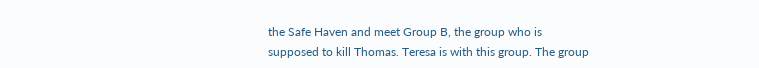the Safe Haven and meet Group B, the group who is supposed to kill Thomas. Teresa is with this group. The group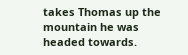takes Thomas up the mountain he was headed towards.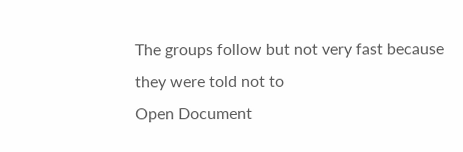The groups follow but not very fast because they were told not to
Open Document